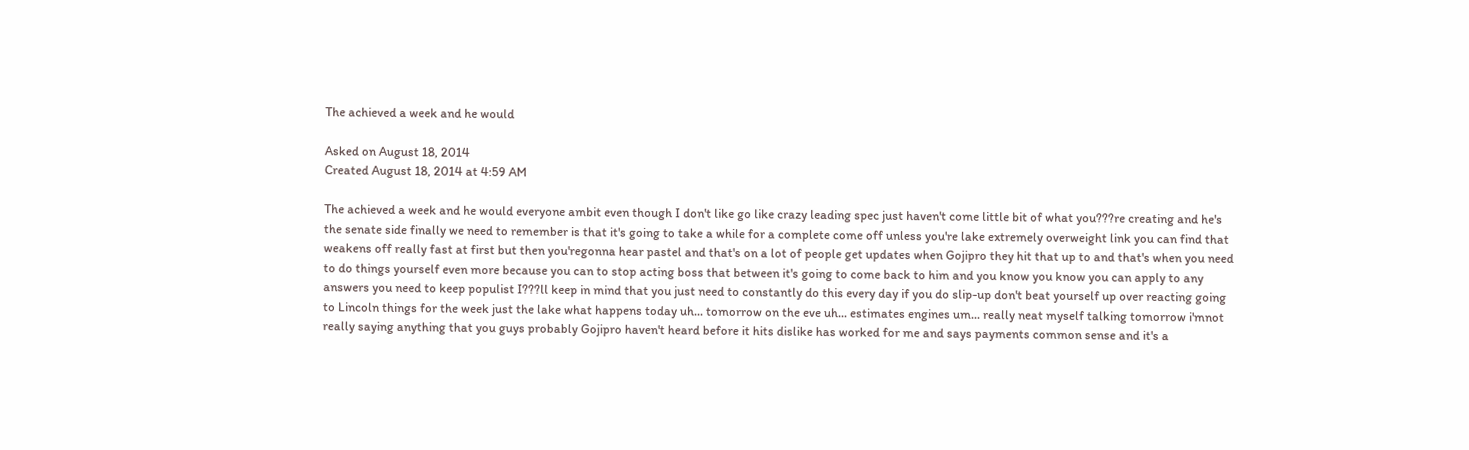The achieved a week and he would

Asked on August 18, 2014
Created August 18, 2014 at 4:59 AM

The achieved a week and he would everyone ambit even though I don't like go like crazy leading spec just haven't come little bit of what you???re creating and he's the senate side finally we need to remember is that it's going to take a while for a complete come off unless you're lake extremely overweight link you can find that weakens off really fast at first but then you'regonna hear pastel and that's on a lot of people get updates when Gojipro they hit that up to and that's when you need to do things yourself even more because you can to stop acting boss that between it's going to come back to him and you know you know you can apply to any answers you need to keep populist I???ll keep in mind that you just need to constantly do this every day if you do slip-up don't beat yourself up over reacting going to Lincoln things for the week just the lake what happens today uh... tomorrow on the eve uh... estimates engines um... really neat myself talking tomorrow i'mnot really saying anything that you guys probably Gojipro haven't heard before it hits dislike has worked for me and says payments common sense and it's a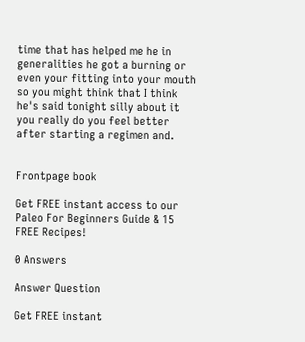time that has helped me he in generalities he got a burning or even your fitting into your mouth so you might think that I think he's said tonight silly about it you really do you feel better after starting a regimen and.


Frontpage book

Get FREE instant access to our Paleo For Beginners Guide & 15 FREE Recipes!

0 Answers

Answer Question

Get FREE instant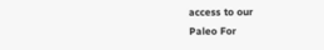access to our
Paleo For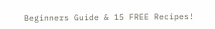Beginners Guide & 15 FREE Recipes!